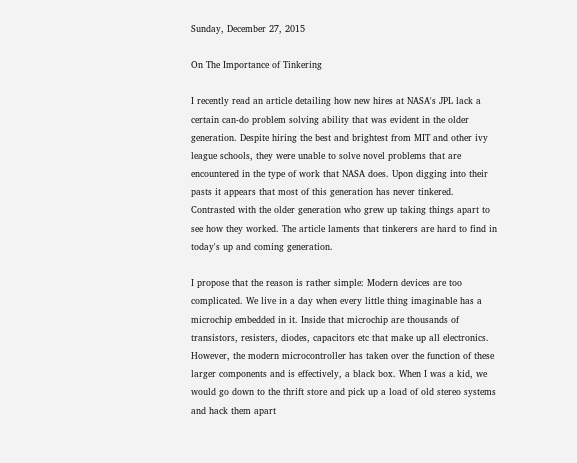Sunday, December 27, 2015

On The Importance of Tinkering

I recently read an article detailing how new hires at NASA's JPL lack a certain can-do problem solving ability that was evident in the older generation. Despite hiring the best and brightest from MIT and other ivy league schools, they were unable to solve novel problems that are encountered in the type of work that NASA does. Upon digging into their pasts it appears that most of this generation has never tinkered. Contrasted with the older generation who grew up taking things apart to see how they worked. The article laments that tinkerers are hard to find in today's up and coming generation.

I propose that the reason is rather simple: Modern devices are too complicated. We live in a day when every little thing imaginable has a microchip embedded in it. Inside that microchip are thousands of transistors, resisters, diodes, capacitors etc that make up all electronics. However, the modern microcontroller has taken over the function of these larger components and is effectively, a black box. When I was a kid, we would go down to the thrift store and pick up a load of old stereo systems and hack them apart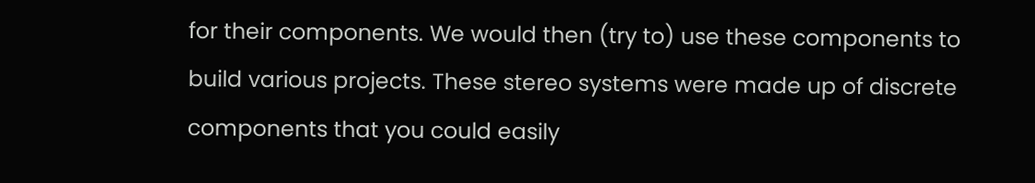for their components. We would then (try to) use these components to build various projects. These stereo systems were made up of discrete components that you could easily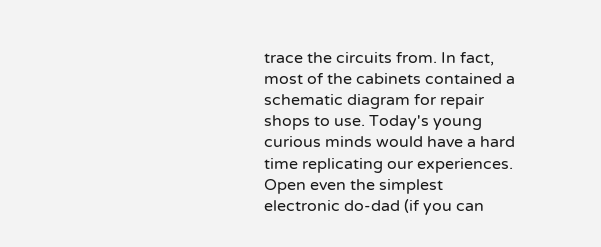trace the circuits from. In fact, most of the cabinets contained a schematic diagram for repair shops to use. Today's young curious minds would have a hard time replicating our experiences. Open even the simplest electronic do-dad (if you can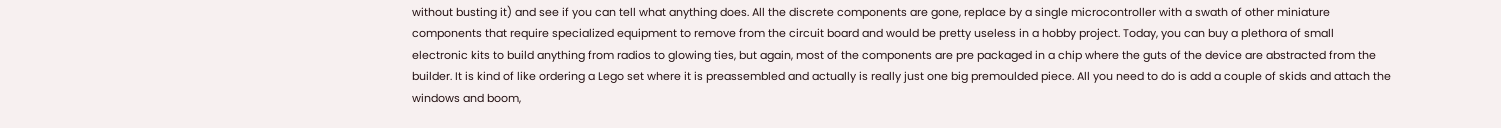without busting it) and see if you can tell what anything does. All the discrete components are gone, replace by a single microcontroller with a swath of other miniature components that require specialized equipment to remove from the circuit board and would be pretty useless in a hobby project. Today, you can buy a plethora of small electronic kits to build anything from radios to glowing ties, but again, most of the components are pre packaged in a chip where the guts of the device are abstracted from the builder. It is kind of like ordering a Lego set where it is preassembled and actually is really just one big premoulded piece. All you need to do is add a couple of skids and attach the windows and boom,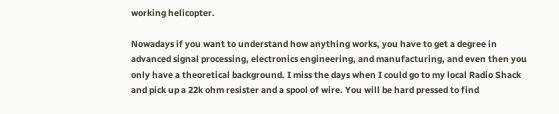working helicopter.

Nowadays if you want to understand how anything works, you have to get a degree in advanced signal processing, electronics engineering, and manufacturing, and even then you only have a theoretical background. I miss the days when I could go to my local Radio Shack and pick up a 22k ohm resister and a spool of wire. You will be hard pressed to find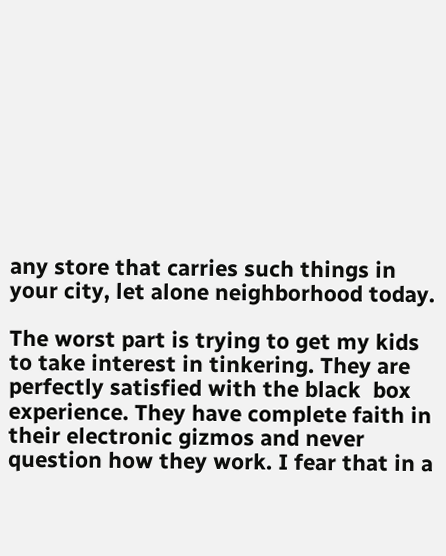any store that carries such things in your city, let alone neighborhood today.

The worst part is trying to get my kids to take interest in tinkering. They are perfectly satisfied with the black  box experience. They have complete faith in their electronic gizmos and never question how they work. I fear that in a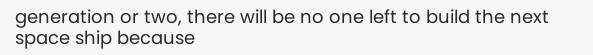generation or two, there will be no one left to build the next space ship because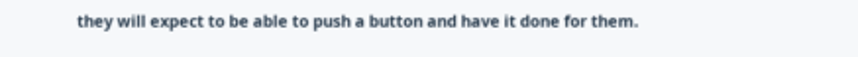they will expect to be able to push a button and have it done for them.